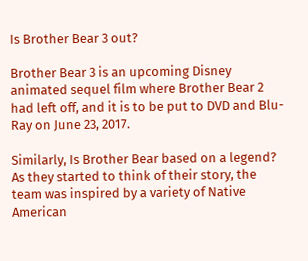Is Brother Bear 3 out?

Brother Bear 3 is an upcoming Disney animated sequel film where Brother Bear 2 had left off, and it is to be put to DVD and Blu-Ray on June 23, 2017.

Similarly, Is Brother Bear based on a legend? As they started to think of their story, the team was inspired by a variety of Native American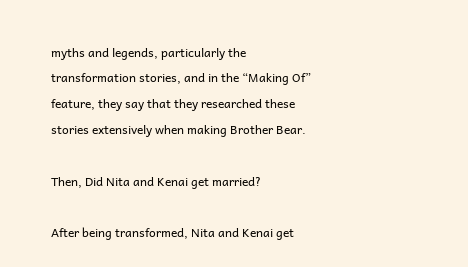myths and legends, particularly the transformation stories, and in the “Making Of” feature, they say that they researched these stories extensively when making Brother Bear.

Then, Did Nita and Kenai get married?

After being transformed, Nita and Kenai get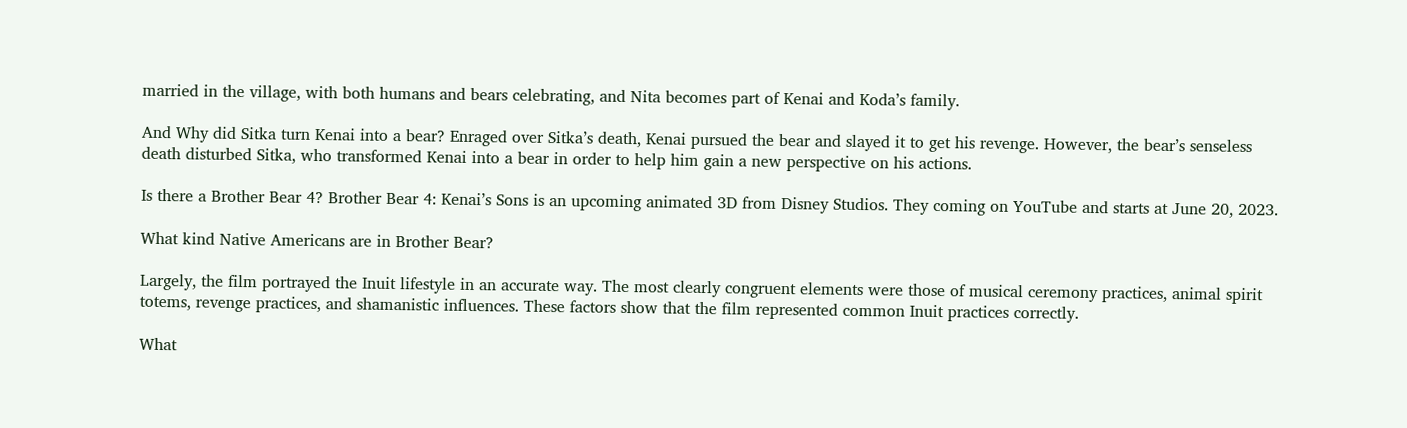married in the village, with both humans and bears celebrating, and Nita becomes part of Kenai and Koda’s family.

And Why did Sitka turn Kenai into a bear? Enraged over Sitka’s death, Kenai pursued the bear and slayed it to get his revenge. However, the bear’s senseless death disturbed Sitka, who transformed Kenai into a bear in order to help him gain a new perspective on his actions.

Is there a Brother Bear 4? Brother Bear 4: Kenai’s Sons is an upcoming animated 3D from Disney Studios. They coming on YouTube and starts at June 20, 2023.

What kind Native Americans are in Brother Bear?

Largely, the film portrayed the Inuit lifestyle in an accurate way. The most clearly congruent elements were those of musical ceremony practices, animal spirit totems, revenge practices, and shamanistic influences. These factors show that the film represented common Inuit practices correctly.

What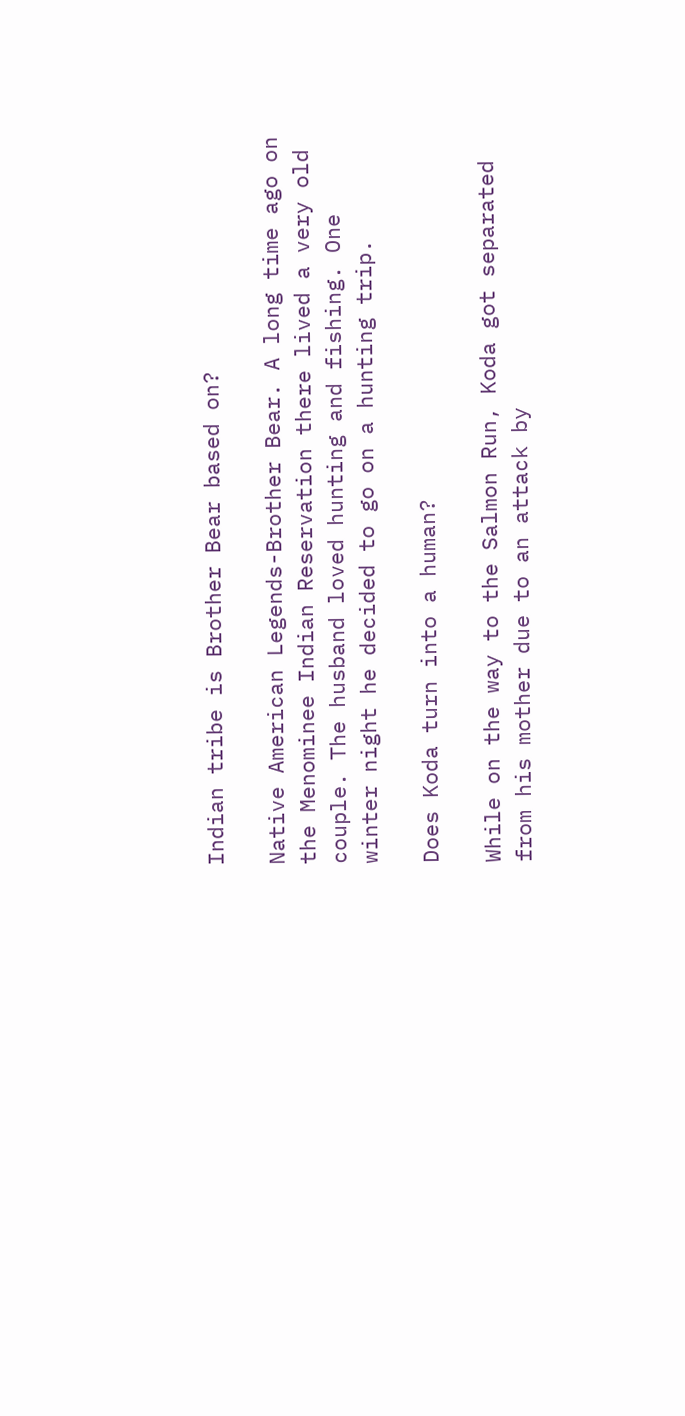Indian tribe is Brother Bear based on?

Native American Legends-Brother Bear. A long time ago on the Menominee Indian Reservation there lived a very old couple. The husband loved hunting and fishing. One winter night he decided to go on a hunting trip.

Does Koda turn into a human?

While on the way to the Salmon Run, Koda got separated from his mother due to an attack by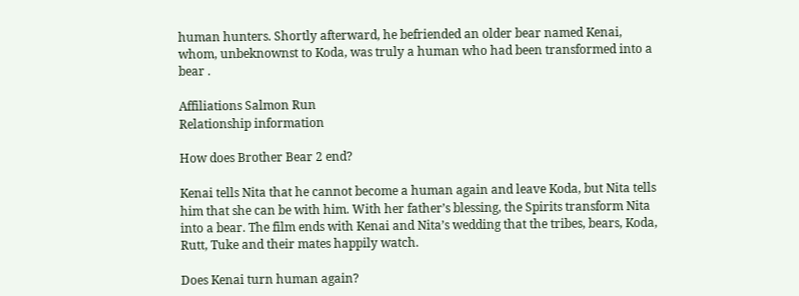human hunters. Shortly afterward, he befriended an older bear named Kenai, whom, unbeknownst to Koda, was truly a human who had been transformed into a bear .

Affiliations Salmon Run
Relationship information

How does Brother Bear 2 end?

Kenai tells Nita that he cannot become a human again and leave Koda, but Nita tells him that she can be with him. With her father’s blessing, the Spirits transform Nita into a bear. The film ends with Kenai and Nita’s wedding that the tribes, bears, Koda, Rutt, Tuke and their mates happily watch.

Does Kenai turn human again?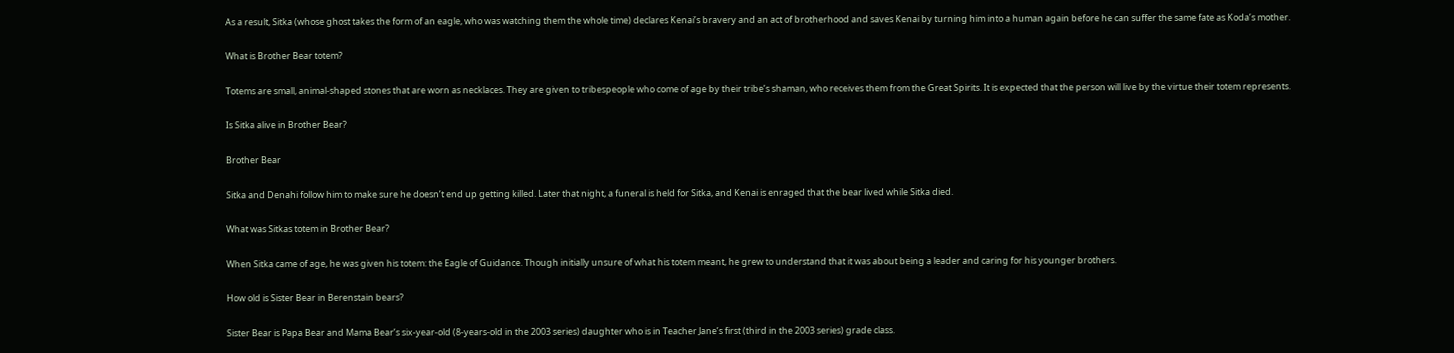As a result, Sitka (whose ghost takes the form of an eagle, who was watching them the whole time) declares Kenai’s bravery and an act of brotherhood and saves Kenai by turning him into a human again before he can suffer the same fate as Koda’s mother.

What is Brother Bear totem?

Totems are small, animal-shaped stones that are worn as necklaces. They are given to tribespeople who come of age by their tribe’s shaman, who receives them from the Great Spirits. It is expected that the person will live by the virtue their totem represents.

Is Sitka alive in Brother Bear?

Brother Bear

Sitka and Denahi follow him to make sure he doesn’t end up getting killed. Later that night, a funeral is held for Sitka, and Kenai is enraged that the bear lived while Sitka died.

What was Sitkas totem in Brother Bear?

When Sitka came of age, he was given his totem: the Eagle of Guidance. Though initially unsure of what his totem meant, he grew to understand that it was about being a leader and caring for his younger brothers.

How old is Sister Bear in Berenstain bears?

Sister Bear is Papa Bear and Mama Bear’s six-year-old (8-years-old in the 2003 series) daughter who is in Teacher Jane’s first (third in the 2003 series) grade class.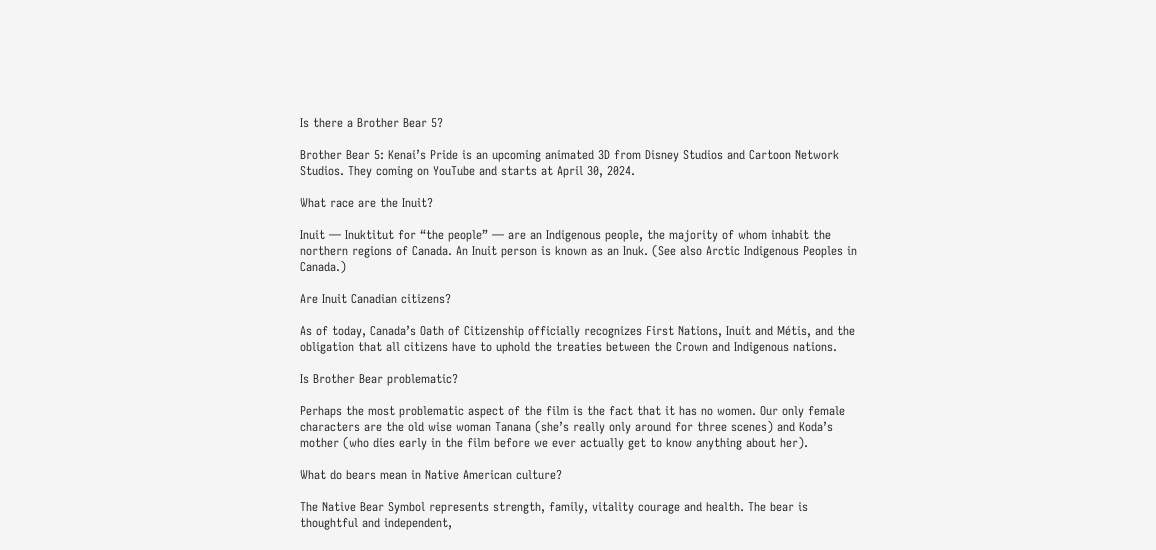Is there a Brother Bear 5?

Brother Bear 5: Kenai’s Pride is an upcoming animated 3D from Disney Studios and Cartoon Network Studios. They coming on YouTube and starts at April 30, 2024.

What race are the Inuit?

Inuit — Inuktitut for “the people” — are an Indigenous people, the majority of whom inhabit the northern regions of Canada. An Inuit person is known as an Inuk. (See also Arctic Indigenous Peoples in Canada.)

Are Inuit Canadian citizens?

As of today, Canada’s Oath of Citizenship officially recognizes First Nations, Inuit and Métis, and the obligation that all citizens have to uphold the treaties between the Crown and Indigenous nations.

Is Brother Bear problematic?

Perhaps the most problematic aspect of the film is the fact that it has no women. Our only female characters are the old wise woman Tanana (she’s really only around for three scenes) and Koda’s mother (who dies early in the film before we ever actually get to know anything about her).

What do bears mean in Native American culture?

The Native Bear Symbol represents strength, family, vitality courage and health. The bear is thoughtful and independent,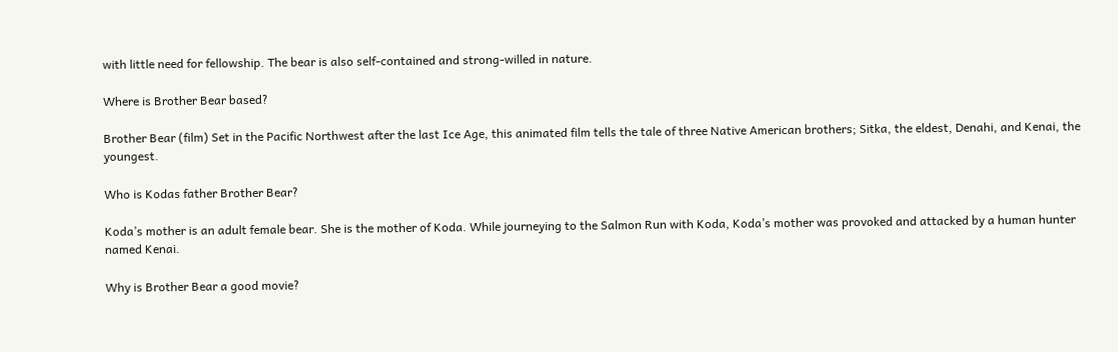with little need for fellowship. The bear is also self-contained and strong-willed in nature.

Where is Brother Bear based?

Brother Bear (film) Set in the Pacific Northwest after the last Ice Age, this animated film tells the tale of three Native American brothers; Sitka, the eldest, Denahi, and Kenai, the youngest.

Who is Kodas father Brother Bear?

Koda’s mother is an adult female bear. She is the mother of Koda. While journeying to the Salmon Run with Koda, Koda’s mother was provoked and attacked by a human hunter named Kenai.

Why is Brother Bear a good movie?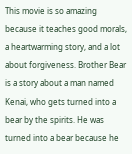This movie is so amazing because it teaches good morals, a heartwarming story, and a lot about forgiveness. Brother Bear is a story about a man named Kenai, who gets turned into a bear by the spirits. He was turned into a bear because he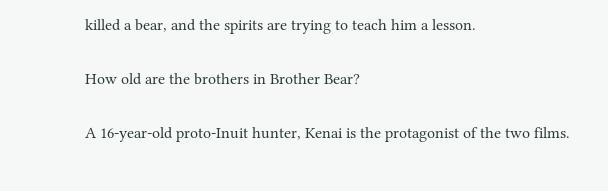killed a bear, and the spirits are trying to teach him a lesson.

How old are the brothers in Brother Bear?

A 16-year-old proto-Inuit hunter, Kenai is the protagonist of the two films.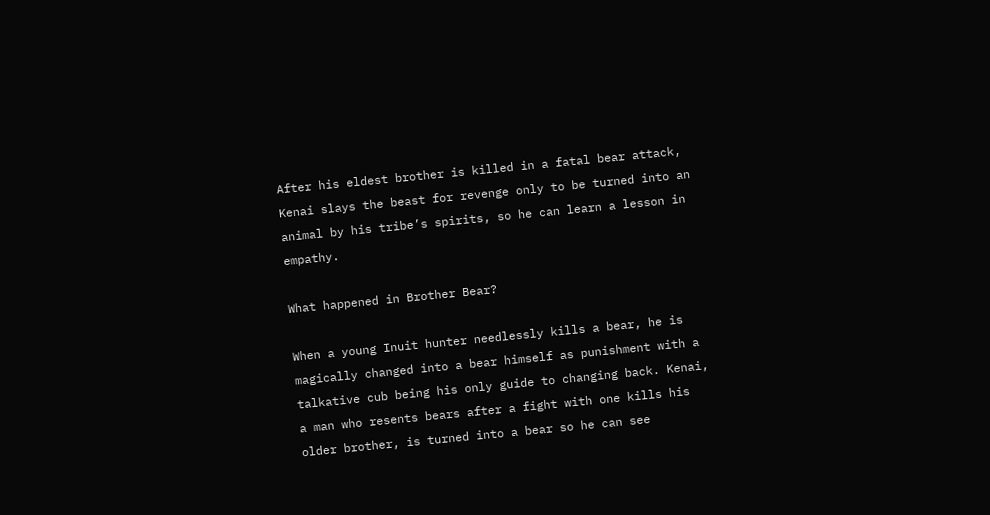After his eldest brother is killed in a fatal bear attack, Kenai slays the beast for revenge only to be turned into an animal by his tribe’s spirits, so he can learn a lesson in empathy.

What happened in Brother Bear?

When a young Inuit hunter needlessly kills a bear, he is magically changed into a bear himself as punishment with a talkative cub being his only guide to changing back. Kenai, a man who resents bears after a fight with one kills his older brother, is turned into a bear so he can see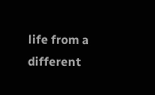life from a different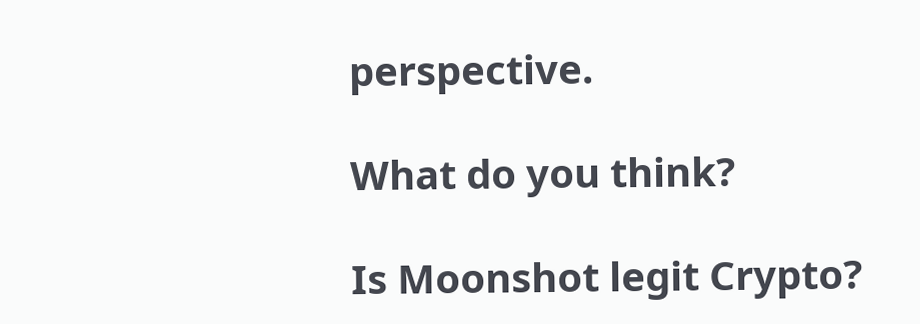perspective.

What do you think?

Is Moonshot legit Crypto?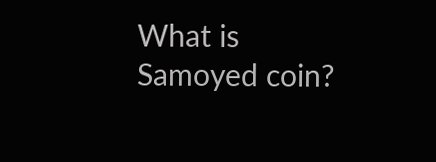What is Samoyed coin?